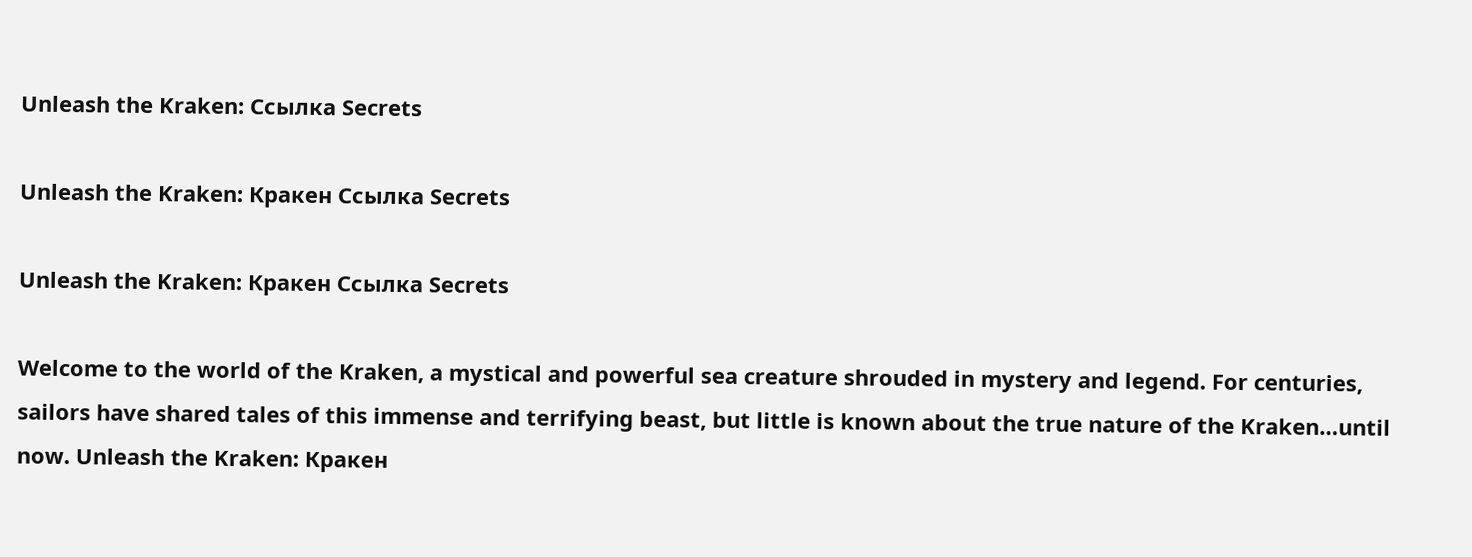Unleash the Kraken: Ссылка Secrets

Unleash the Kraken: Кракен Ссылка Secrets

Unleash the Kraken: Кракен Ссылка Secrets

Welcome to the world of the Kraken, a mystical and powerful sea creature shrouded in mystery and legend. For centuries, sailors have shared tales of this immense and terrifying beast, but little is known about the true nature of the Kraken…until now. Unleash the Kraken: Кракен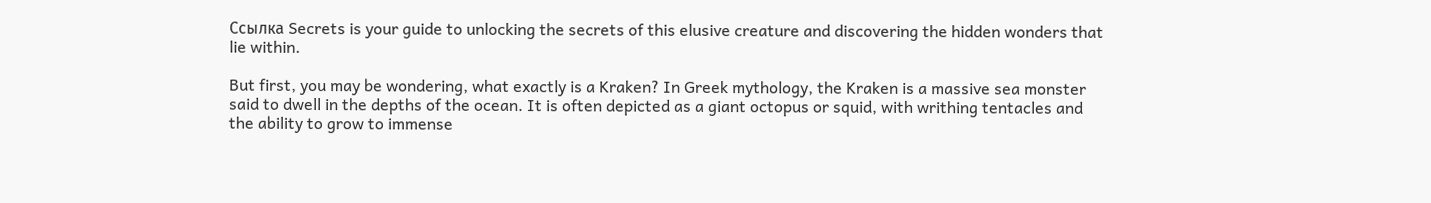Ссылка Secrets is your guide to unlocking the secrets of this elusive creature and discovering the hidden wonders that lie within.

But first, you may be wondering, what exactly is a Kraken? In Greek mythology, the Kraken is a massive sea monster said to dwell in the depths of the ocean. It is often depicted as a giant octopus or squid, with writhing tentacles and the ability to grow to immense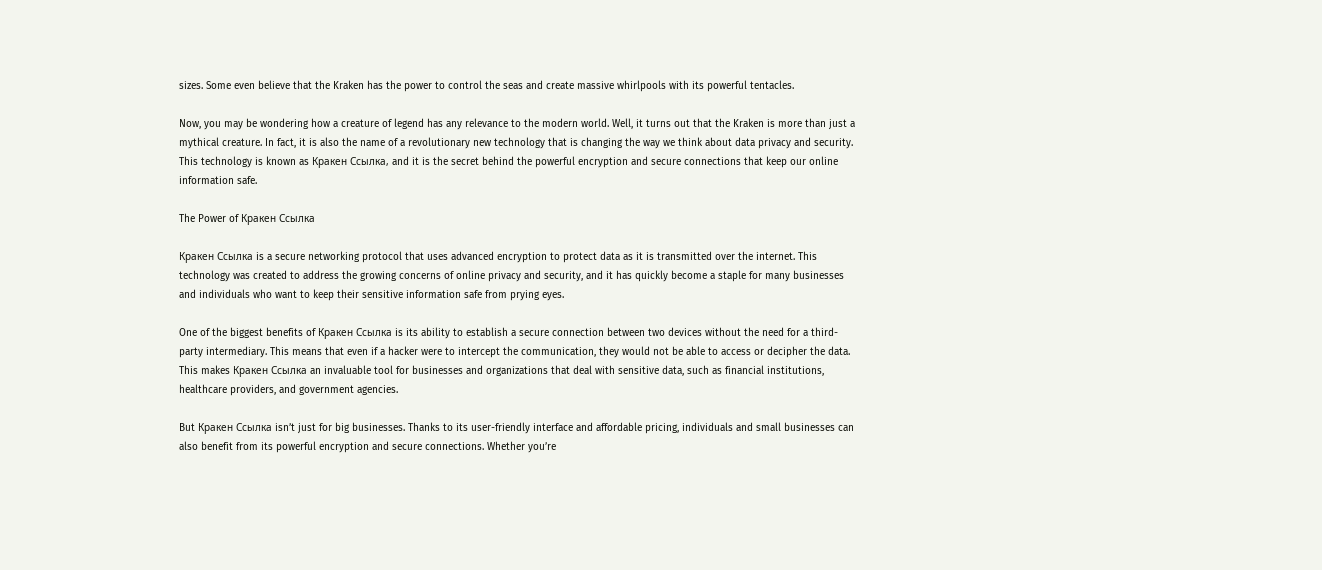sizes. Some even believe that the Kraken has the power to control the seas and create massive whirlpools with its powerful tentacles.

Now, you may be wondering how a creature of legend has any relevance to the modern world. Well, it turns out that the Kraken is more than just a mythical creature. In fact, it is also the name of a revolutionary new technology that is changing the way we think about data privacy and security. This technology is known as Кракен Ссылка, and it is the secret behind the powerful encryption and secure connections that keep our online information safe.

The Power of Кракен Ссылка

Кракен Ссылка is a secure networking protocol that uses advanced encryption to protect data as it is transmitted over the internet. This technology was created to address the growing concerns of online privacy and security, and it has quickly become a staple for many businesses and individuals who want to keep their sensitive information safe from prying eyes.

One of the biggest benefits of Кракен Ссылка is its ability to establish a secure connection between two devices without the need for a third-party intermediary. This means that even if a hacker were to intercept the communication, they would not be able to access or decipher the data. This makes Кракен Ссылка an invaluable tool for businesses and organizations that deal with sensitive data, such as financial institutions, healthcare providers, and government agencies.

But Кракен Ссылка isn’t just for big businesses. Thanks to its user-friendly interface and affordable pricing, individuals and small businesses can also benefit from its powerful encryption and secure connections. Whether you’re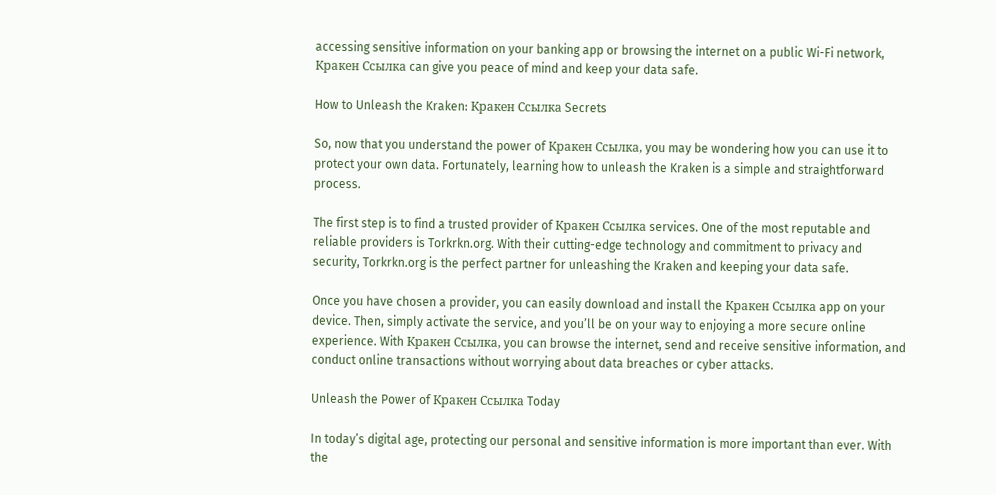accessing sensitive information on your banking app or browsing the internet on a public Wi-Fi network, Кракен Ссылка can give you peace of mind and keep your data safe.

How to Unleash the Kraken: Кракен Ссылка Secrets

So, now that you understand the power of Кракен Ссылка, you may be wondering how you can use it to protect your own data. Fortunately, learning how to unleash the Kraken is a simple and straightforward process.

The first step is to find a trusted provider of Кракен Ссылка services. One of the most reputable and reliable providers is Torkrkn.org. With their cutting-edge technology and commitment to privacy and security, Torkrkn.org is the perfect partner for unleashing the Kraken and keeping your data safe.

Once you have chosen a provider, you can easily download and install the Кракен Ссылка app on your device. Then, simply activate the service, and you’ll be on your way to enjoying a more secure online experience. With Кракен Ссылка, you can browse the internet, send and receive sensitive information, and conduct online transactions without worrying about data breaches or cyber attacks.

Unleash the Power of Кракен Ссылка Today

In today’s digital age, protecting our personal and sensitive information is more important than ever. With the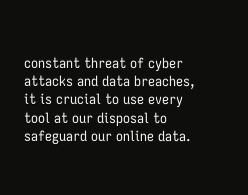constant threat of cyber attacks and data breaches, it is crucial to use every tool at our disposal to safeguard our online data.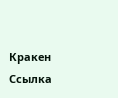Кракен Ссылка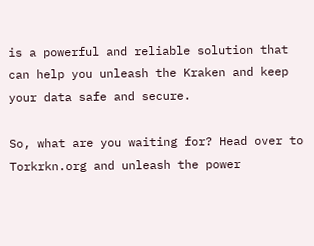is a powerful and reliable solution that can help you unleash the Kraken and keep your data safe and secure.

So, what are you waiting for? Head over to Torkrkn.org and unleash the power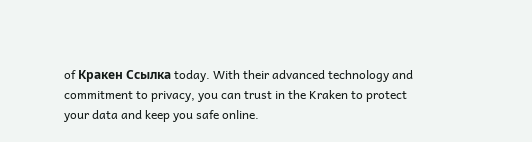of Кракен Ссылка today. With their advanced technology and commitment to privacy, you can trust in the Kraken to protect your data and keep you safe online.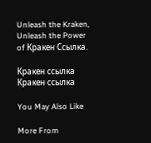Unleash the Kraken, Unleash the Power of Кракен Ссылка.

Кракен ссылка Кракен ссылка

You May Also Like

More From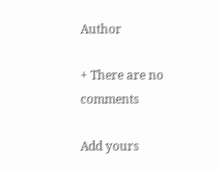Author

+ There are no comments

Add yours